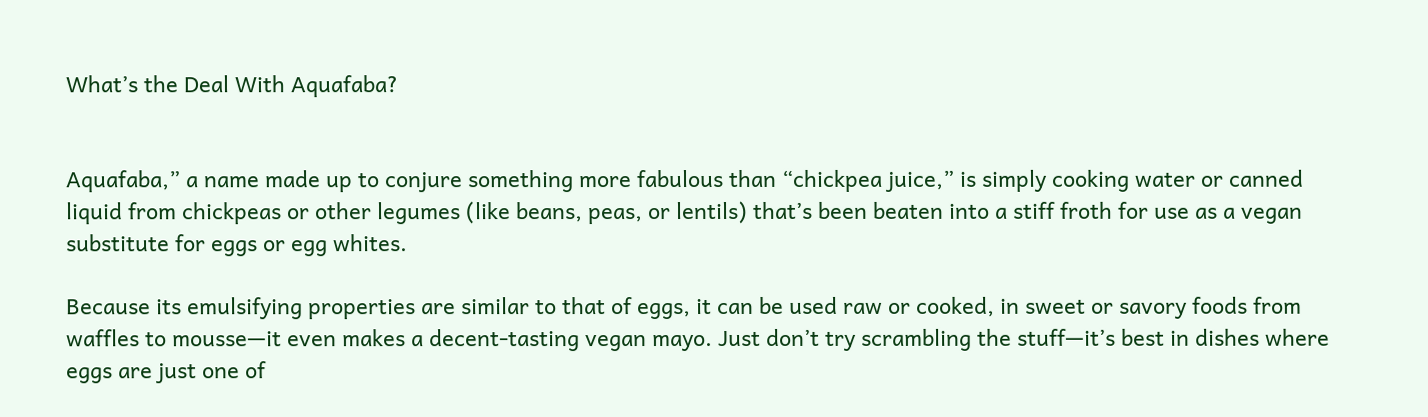What’s the Deal With Aquafaba?


Aquafaba,” a name made up to conjure something more fabulous than “chickpea juice,” is simply cooking water or canned liquid from chickpeas or other legumes (like beans, peas, or lentils) that’s been beaten into a stiff froth for use as a vegan substitute for eggs or egg whites.

Because its emulsifying properties are similar to that of eggs, it can be used raw or cooked, in sweet or savory foods from waffles to mousse—it even makes a decent-tasting vegan mayo. Just don’t try scrambling the stuff—it’s best in dishes where eggs are just one of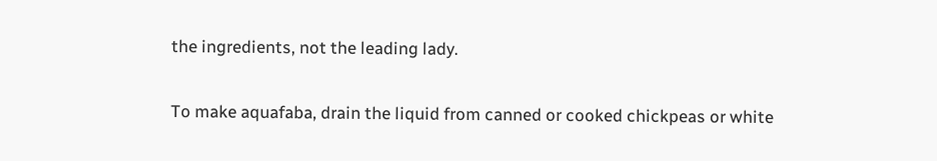the ingredients, not the leading lady.

To make aquafaba, drain the liquid from canned or cooked chickpeas or white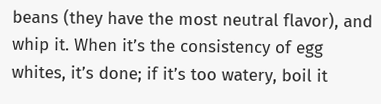beans (they have the most neutral flavor), and whip it. When it’s the consistency of egg whites, it’s done; if it’s too watery, boil it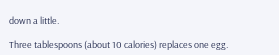down a little.

Three tablespoons (about 10 calories) replaces one egg.